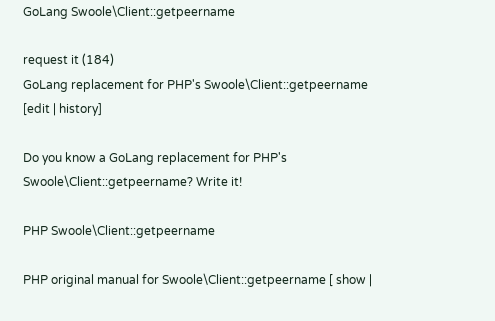GoLang Swoole\Client::getpeername

request it (184)
GoLang replacement for PHP's Swoole\Client::getpeername [edit | history]

Do you know a GoLang replacement for PHP's Swoole\Client::getpeername? Write it!

PHP Swoole\Client::getpeername

PHP original manual for Swoole\Client::getpeername [ show |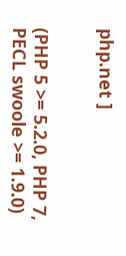php.net ]


(PHP 5 >= 5.2.0, PHP 7, PECL swoole >= 1.9.0)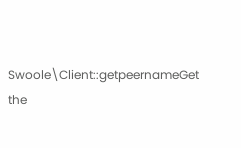Swoole\Client::getpeernameGet the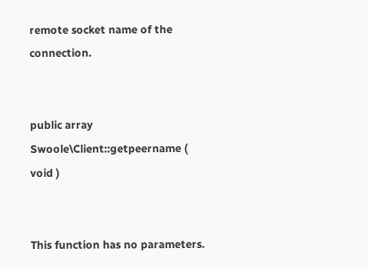remote socket name of the connection.


public array Swoole\Client::getpeername ( void )


This function has no parameters.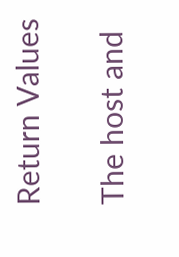Return Values

The host and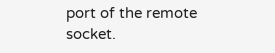port of the remote socket.